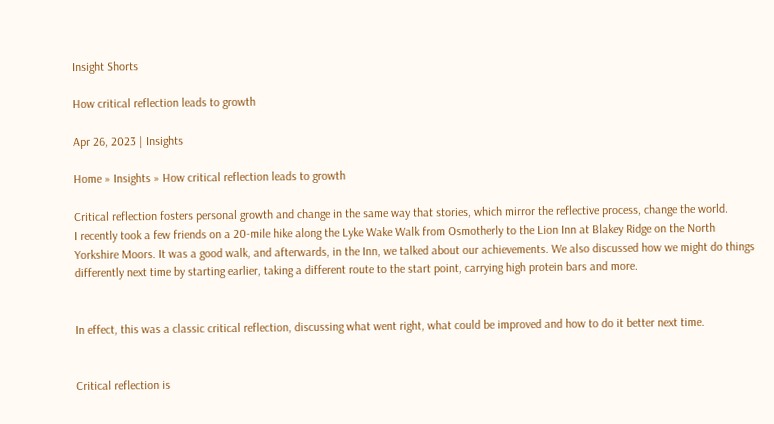Insight Shorts

How critical reflection leads to growth

Apr 26, 2023 | Insights

Home » Insights » How critical reflection leads to growth

Critical reflection fosters personal growth and change in the same way that stories, which mirror the reflective process, change the world.
I recently took a few friends on a 20-mile hike along the Lyke Wake Walk from Osmotherly to the Lion Inn at Blakey Ridge on the North Yorkshire Moors. It was a good walk, and afterwards, in the Inn, we talked about our achievements. We also discussed how we might do things differently next time by starting earlier, taking a different route to the start point, carrying high protein bars and more.


In effect, this was a classic critical reflection, discussing what went right, what could be improved and how to do it better next time.


Critical reflection is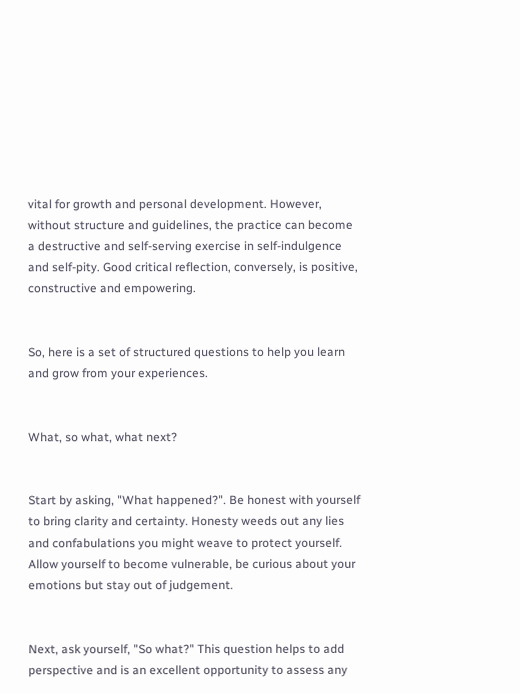vital for growth and personal development. However, without structure and guidelines, the practice can become a destructive and self-serving exercise in self-indulgence and self-pity. Good critical reflection, conversely, is positive, constructive and empowering.


So, here is a set of structured questions to help you learn and grow from your experiences.


What, so what, what next?


Start by asking, "What happened?". Be honest with yourself to bring clarity and certainty. Honesty weeds out any lies and confabulations you might weave to protect yourself. Allow yourself to become vulnerable, be curious about your emotions but stay out of judgement.


Next, ask yourself, "So what?" This question helps to add perspective and is an excellent opportunity to assess any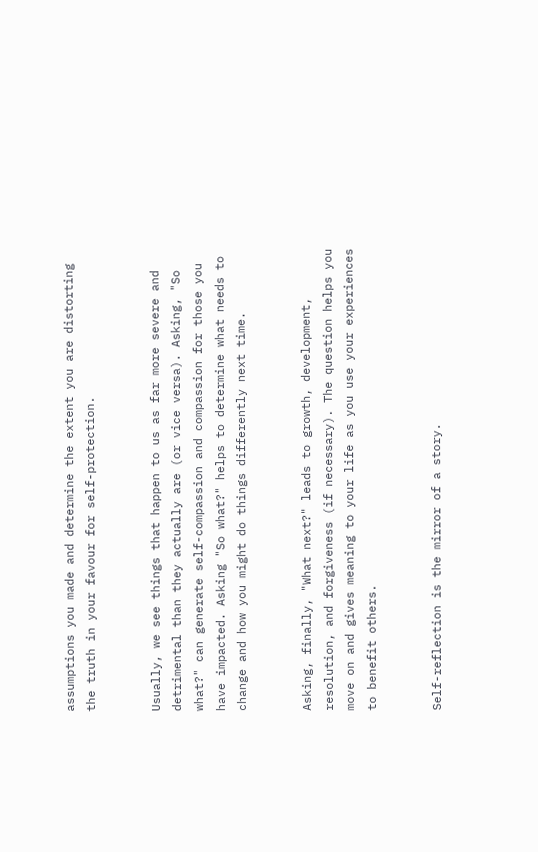assumptions you made and determine the extent you are distorting the truth in your favour for self-protection.


Usually, we see things that happen to us as far more severe and detrimental than they actually are (or vice versa). Asking, "So what?" can generate self-compassion and compassion for those you have impacted. Asking "So what?" helps to determine what needs to change and how you might do things differently next time.


Asking, finally, "What next?" leads to growth, development, resolution, and forgiveness (if necessary). The question helps you move on and gives meaning to your life as you use your experiences to benefit others.


Self-reflection is the mirror of a story.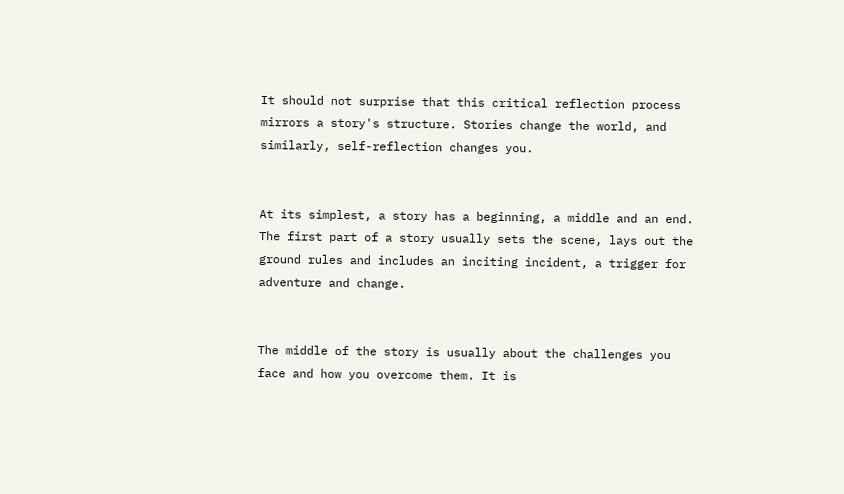It should not surprise that this critical reflection process mirrors a story's structure. Stories change the world, and similarly, self-reflection changes you.


At its simplest, a story has a beginning, a middle and an end. The first part of a story usually sets the scene, lays out the ground rules and includes an inciting incident, a trigger for adventure and change.


The middle of the story is usually about the challenges you face and how you overcome them. It is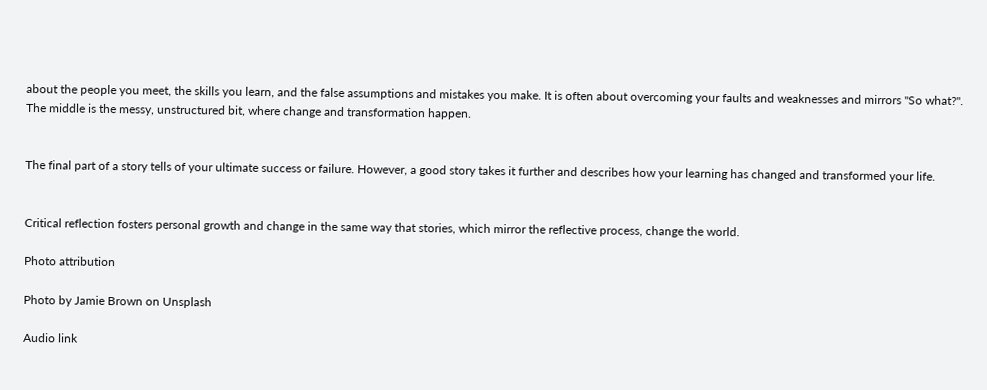about the people you meet, the skills you learn, and the false assumptions and mistakes you make. It is often about overcoming your faults and weaknesses and mirrors "So what?". The middle is the messy, unstructured bit, where change and transformation happen.


The final part of a story tells of your ultimate success or failure. However, a good story takes it further and describes how your learning has changed and transformed your life.


Critical reflection fosters personal growth and change in the same way that stories, which mirror the reflective process, change the world.

Photo attribution

Photo by Jamie Brown on Unsplash

Audio link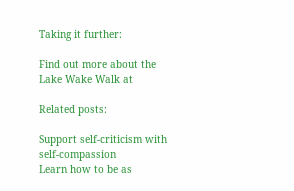Taking it further:

Find out more about the Lake Wake Walk at

Related posts:

Support self-criticism with self-compassion
Learn how to be as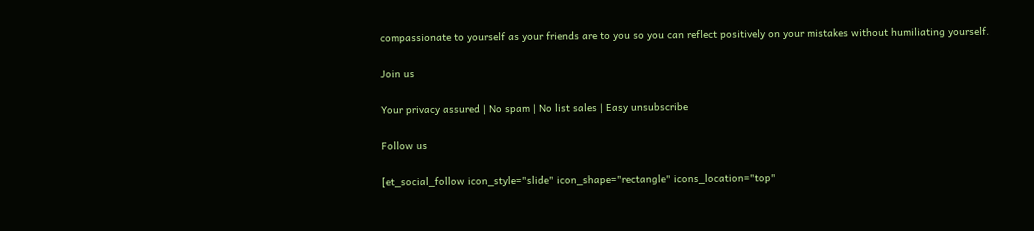compassionate to yourself as your friends are to you so you can reflect positively on your mistakes without humiliating yourself.

Join us

Your privacy assured | No spam | No list sales | Easy unsubscribe

Follow us

[et_social_follow icon_style="slide" icon_shape="rectangle" icons_location="top"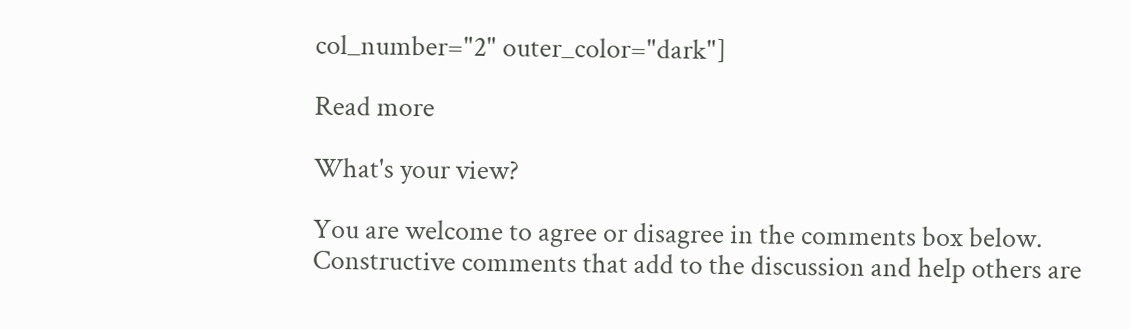col_number="2" outer_color="dark"]

Read more

What's your view?

You are welcome to agree or disagree in the comments box below.
Constructive comments that add to the discussion and help others are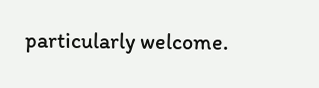particularly welcome.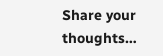Share your thoughts…